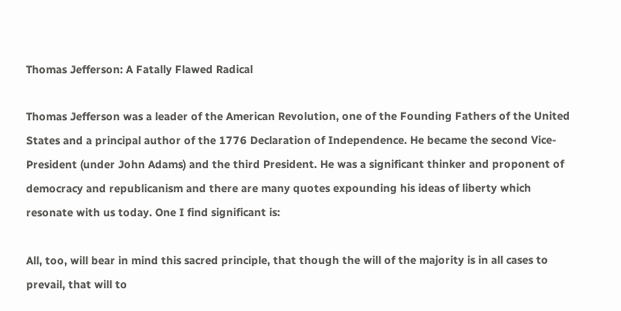Thomas Jefferson: A Fatally Flawed Radical

Thomas Jefferson was a leader of the American Revolution, one of the Founding Fathers of the United States and a principal author of the 1776 Declaration of Independence. He became the second Vice-President (under John Adams) and the third President. He was a significant thinker and proponent of democracy and republicanism and there are many quotes expounding his ideas of liberty which resonate with us today. One I find significant is:

All, too, will bear in mind this sacred principle, that though the will of the majority is in all cases to prevail, that will to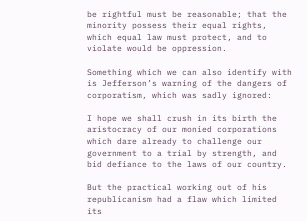be rightful must be reasonable; that the minority possess their equal rights, which equal law must protect, and to violate would be oppression.

Something which we can also identify with is Jefferson’s warning of the dangers of corporatism, which was sadly ignored:

I hope we shall crush in its birth the aristocracy of our monied corporations which dare already to challenge our government to a trial by strength, and bid defiance to the laws of our country.

But the practical working out of his republicanism had a flaw which limited its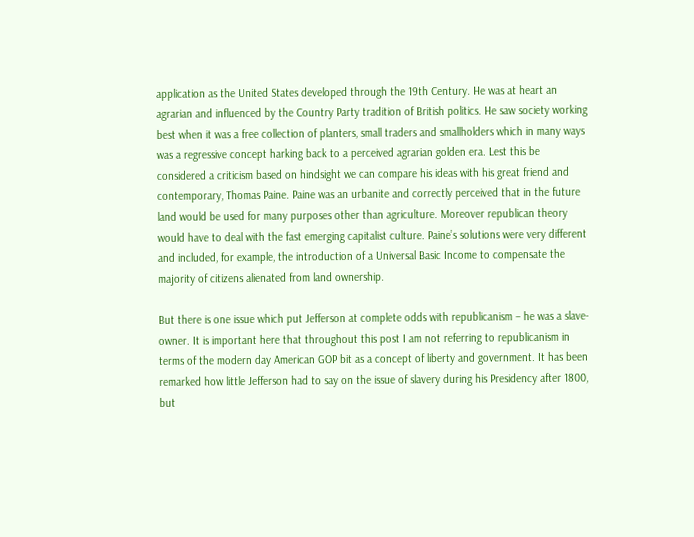application as the United States developed through the 19th Century. He was at heart an agrarian and influenced by the Country Party tradition of British politics. He saw society working best when it was a free collection of planters, small traders and smallholders which in many ways was a regressive concept harking back to a perceived agrarian golden era. Lest this be considered a criticism based on hindsight we can compare his ideas with his great friend and contemporary, Thomas Paine. Paine was an urbanite and correctly perceived that in the future land would be used for many purposes other than agriculture. Moreover republican theory would have to deal with the fast emerging capitalist culture. Paine’s solutions were very different and included, for example, the introduction of a Universal Basic Income to compensate the majority of citizens alienated from land ownership.

But there is one issue which put Jefferson at complete odds with republicanism – he was a slave-owner. It is important here that throughout this post I am not referring to republicanism in terms of the modern day American GOP bit as a concept of liberty and government. It has been remarked how little Jefferson had to say on the issue of slavery during his Presidency after 1800, but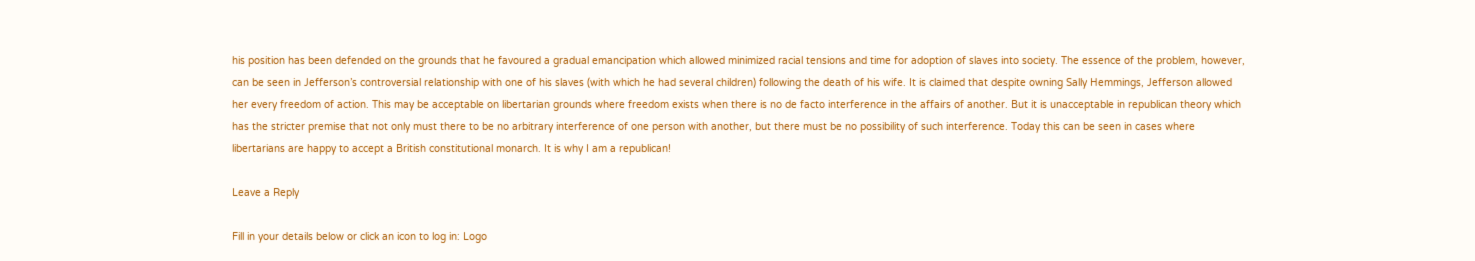his position has been defended on the grounds that he favoured a gradual emancipation which allowed minimized racial tensions and time for adoption of slaves into society. The essence of the problem, however, can be seen in Jefferson’s controversial relationship with one of his slaves (with which he had several children) following the death of his wife. It is claimed that despite owning Sally Hemmings, Jefferson allowed her every freedom of action. This may be acceptable on libertarian grounds where freedom exists when there is no de facto interference in the affairs of another. But it is unacceptable in republican theory which has the stricter premise that not only must there to be no arbitrary interference of one person with another, but there must be no possibility of such interference. Today this can be seen in cases where libertarians are happy to accept a British constitutional monarch. It is why I am a republican!

Leave a Reply

Fill in your details below or click an icon to log in: Logo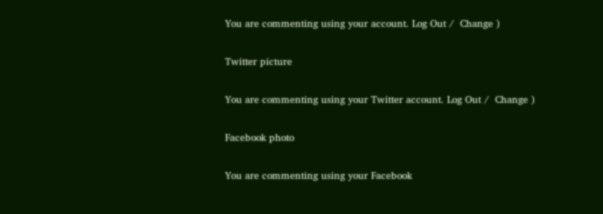You are commenting using your account. Log Out /  Change )

Twitter picture

You are commenting using your Twitter account. Log Out /  Change )

Facebook photo

You are commenting using your Facebook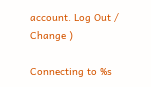account. Log Out /  Change )

Connecting to %s